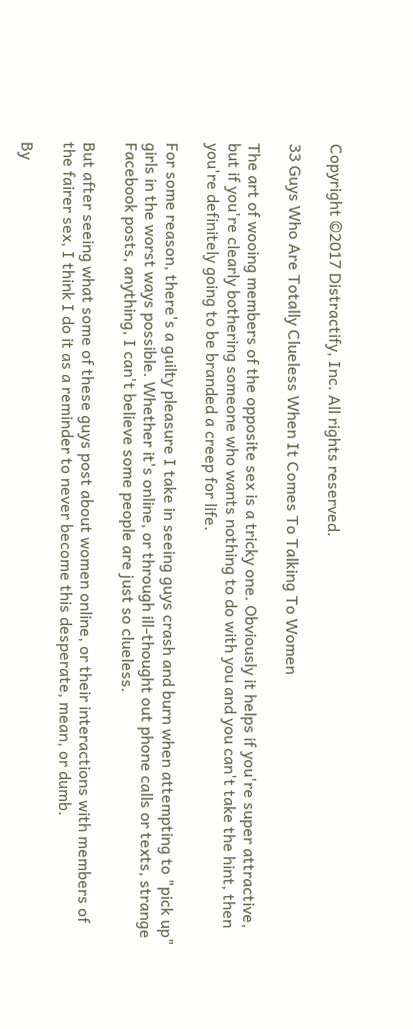Copyright ©2017 Distractify, Inc. All rights reserved.

33 Guys Who Are Totally Clueless When It Comes To Talking To Women

The art of wooing members of the opposite sex is a tricky one. Obviously it helps if you're super attractive, but if you're clearly bothering someone who wants nothing to do with you and you can't take the hint, then you're definitely going to be branded a creep for life.

For some reason, there's a guilty pleasure I take in seeing guys crash and burn when attempting to "pick up" girls in the worst ways possible. Whether it's online, or through ill-thought out phone calls or texts, strange Facebook posts, anything, I can't believe some people are just so clueless.

But after seeing what some of these guys post about women online, or their interactions with members of the fairer sex, I think I do it as a reminder to never become this desperate, mean, or dumb.

By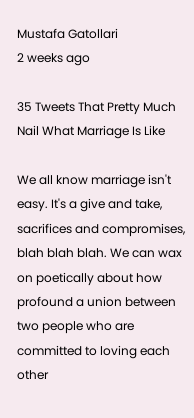Mustafa Gatollari
2 weeks ago

35 Tweets That Pretty Much Nail What Marriage Is Like

We all know marriage isn't easy. It's a give and take, sacrifices and compromises, blah blah blah. We can wax on poetically about how profound a union between two people who are committed to loving each other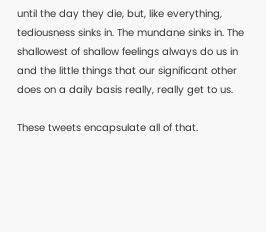until the day they die, but, like everything, tediousness sinks in. The mundane sinks in. The shallowest of shallow feelings always do us in and the little things that our significant other does on a daily basis really, really get to us.

These tweets encapsulate all of that.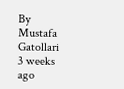By Mustafa Gatollari
3 weeks ago